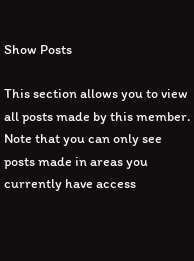Show Posts

This section allows you to view all posts made by this member. Note that you can only see posts made in areas you currently have access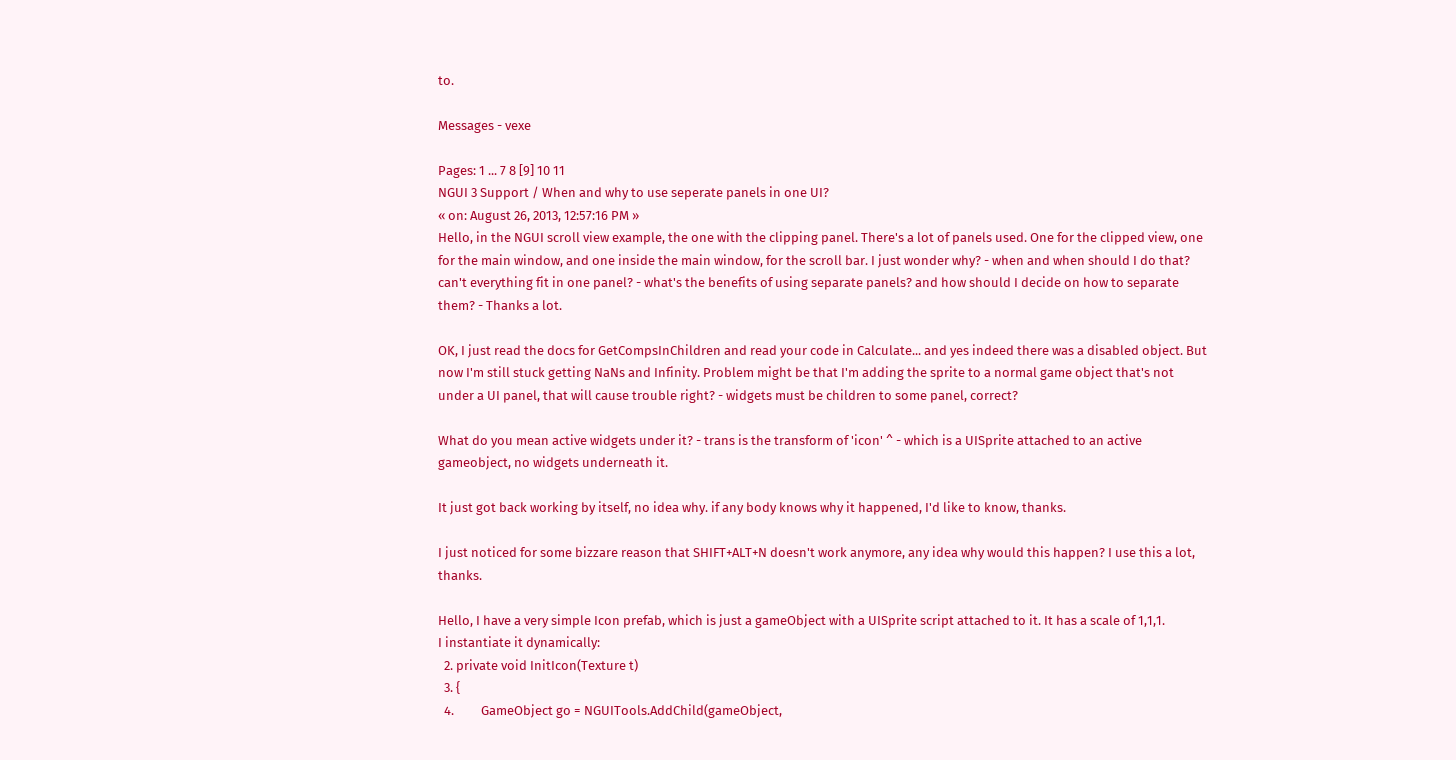to.

Messages - vexe

Pages: 1 ... 7 8 [9] 10 11
NGUI 3 Support / When and why to use seperate panels in one UI?
« on: August 26, 2013, 12:57:16 PM »
Hello, in the NGUI scroll view example, the one with the clipping panel. There's a lot of panels used. One for the clipped view, one for the main window, and one inside the main window, for the scroll bar. I just wonder why? - when and when should I do that?
can't everything fit in one panel? - what's the benefits of using separate panels? and how should I decide on how to separate them? - Thanks a lot.

OK, I just read the docs for GetCompsInChildren and read your code in Calculate... and yes indeed there was a disabled object. But now I'm still stuck getting NaNs and Infinity. Problem might be that I'm adding the sprite to a normal game object that's not under a UI panel, that will cause trouble right? - widgets must be children to some panel, correct?

What do you mean active widgets under it? - trans is the transform of 'icon' ^ - which is a UISprite attached to an active gameobject, no widgets underneath it.

It just got back working by itself, no idea why. if any body knows why it happened, I'd like to know, thanks.

I just noticed for some bizzare reason that SHIFT+ALT+N doesn't work anymore, any idea why would this happen? I use this a lot, thanks.

Hello, I have a very simple Icon prefab, which is just a gameObject with a UISprite script attached to it. It has a scale of 1,1,1.
I instantiate it dynamically:
  2. private void InitIcon(Texture t)
  3. {
  4.         GameObject go = NGUITools.AddChild(gameObject,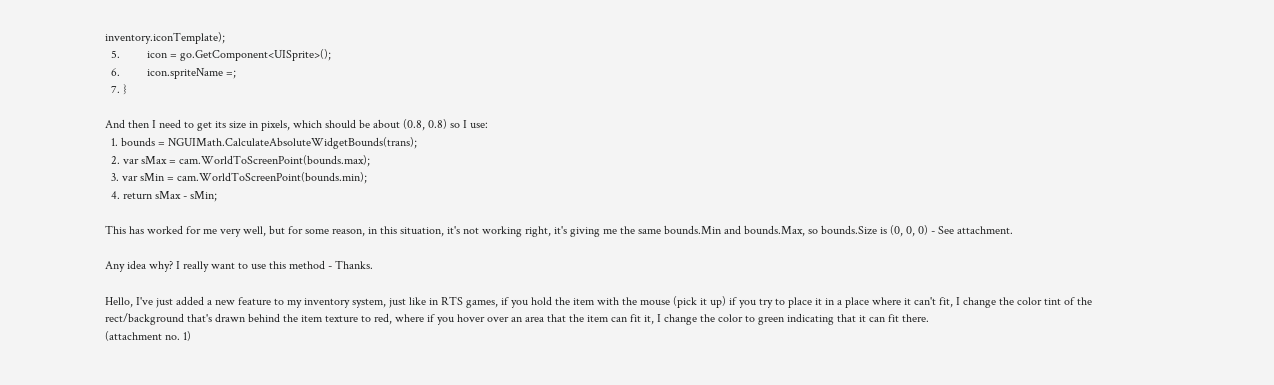inventory.iconTemplate);
  5.         icon = go.GetComponent<UISprite>();
  6.         icon.spriteName =;
  7. }

And then I need to get its size in pixels, which should be about (0.8, 0.8) so I use:
  1. bounds = NGUIMath.CalculateAbsoluteWidgetBounds(trans);
  2. var sMax = cam.WorldToScreenPoint(bounds.max);
  3. var sMin = cam.WorldToScreenPoint(bounds.min);
  4. return sMax - sMin;

This has worked for me very well, but for some reason, in this situation, it's not working right, it's giving me the same bounds.Min and bounds.Max, so bounds.Size is (0, 0, 0) - See attachment.

Any idea why? I really want to use this method - Thanks.

Hello, I've just added a new feature to my inventory system, just like in RTS games, if you hold the item with the mouse (pick it up) if you try to place it in a place where it can't fit, I change the color tint of the rect/background that's drawn behind the item texture to red, where if you hover over an area that the item can fit it, I change the color to green indicating that it can fit there.
(attachment no. 1)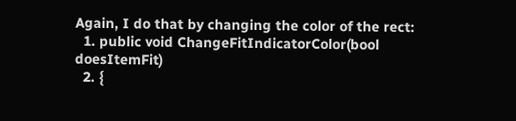Again, I do that by changing the color of the rect:
  1. public void ChangeFitIndicatorColor(bool doesItemFit)
  2. {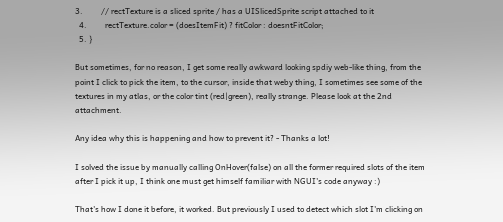3.         // rectTexture is a sliced sprite / has a UISlicedSprite script attached to it
  4.         rectTexture.color = (doesItemFit) ? fitColor : doesntFitColor;
  5. }

But sometimes, for no reason, I get some really awkward looking spdiy web-like thing, from the point I click to pick the item, to the cursor, inside that weby thing, I sometimes see some of the textures in my atlas, or the color tint (red|green), really strange. Please look at the 2nd attachment.

Any idea why this is happening and how to prevent it? - Thanks a lot!

I solved the issue by manually calling OnHover(false) on all the former required slots of the item after I pick it up, I think one must get himself familiar with NGUI's code anyway :)

That's how I done it before, it worked. But previously I used to detect which slot I'm clicking on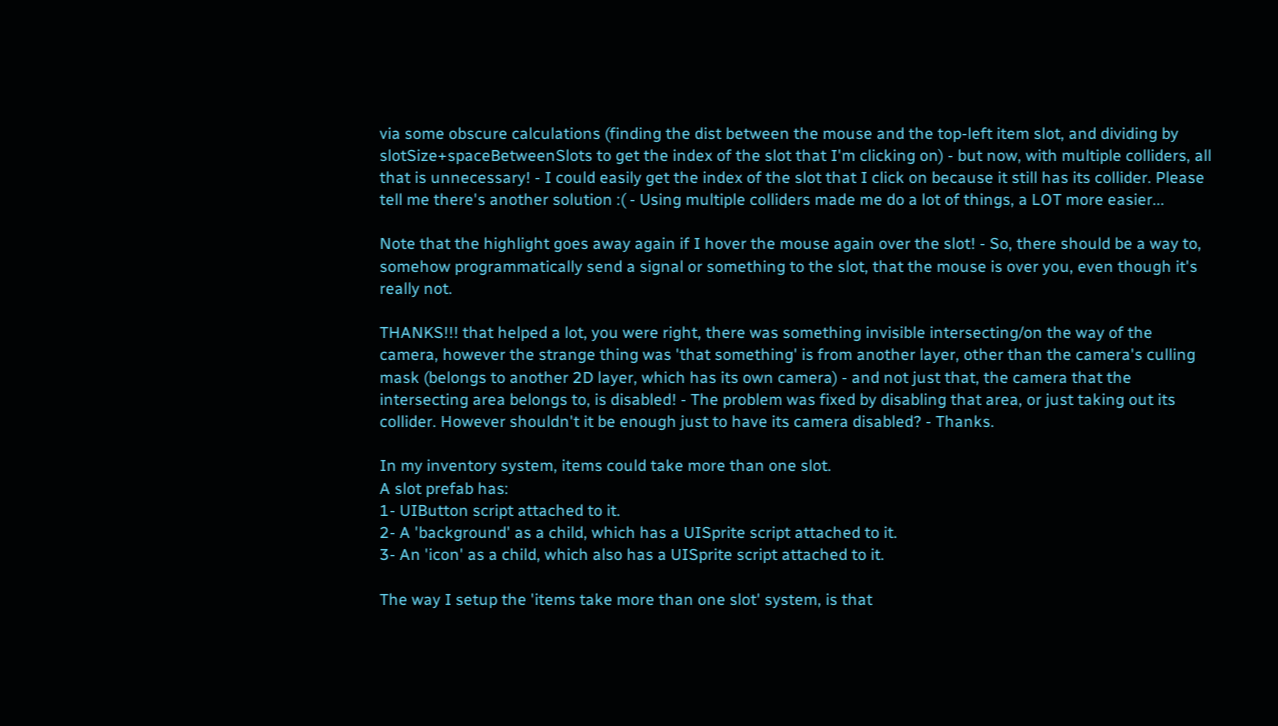via some obscure calculations (finding the dist between the mouse and the top-left item slot, and dividing by slotSize+spaceBetweenSlots to get the index of the slot that I'm clicking on) - but now, with multiple colliders, all that is unnecessary! - I could easily get the index of the slot that I click on because it still has its collider. Please tell me there's another solution :( - Using multiple colliders made me do a lot of things, a LOT more easier...

Note that the highlight goes away again if I hover the mouse again over the slot! - So, there should be a way to, somehow programmatically send a signal or something to the slot, that the mouse is over you, even though it's really not.

THANKS!!! that helped a lot, you were right, there was something invisible intersecting/on the way of the camera, however the strange thing was 'that something' is from another layer, other than the camera's culling mask (belongs to another 2D layer, which has its own camera) - and not just that, the camera that the intersecting area belongs to, is disabled! - The problem was fixed by disabling that area, or just taking out its collider. However shouldn't it be enough just to have its camera disabled? - Thanks.

In my inventory system, items could take more than one slot.
A slot prefab has:
1- UIButton script attached to it.
2- A 'background' as a child, which has a UISprite script attached to it.
3- An 'icon' as a child, which also has a UISprite script attached to it.

The way I setup the 'items take more than one slot' system, is that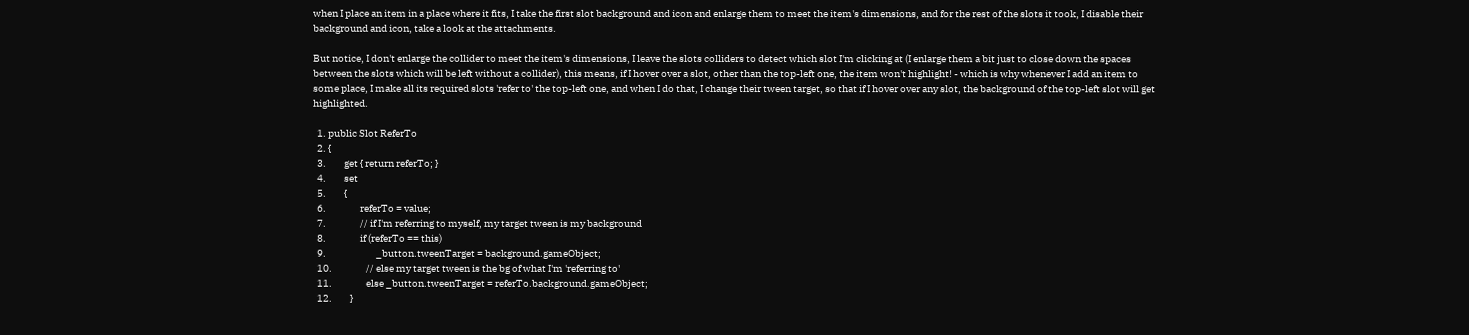when I place an item in a place where it fits, I take the first slot background and icon and enlarge them to meet the item's dimensions, and for the rest of the slots it took, I disable their background and icon, take a look at the attachments.

But notice, I don't enlarge the collider to meet the item's dimensions, I leave the slots colliders to detect which slot I'm clicking at (I enlarge them a bit just to close down the spaces between the slots which will be left without a collider), this means, if I hover over a slot, other than the top-left one, the item won't highlight! - which is why whenever I add an item to some place, I make all its required slots 'refer to' the top-left one, and when I do that, I change their tween target, so that if I hover over any slot, the background of the top-left slot will get highlighted.

  1. public Slot ReferTo
  2. {
  3.         get { return referTo; }
  4.         set
  5.         {
  6.                 referTo = value;
  7.                 // if I'm referring to myself, my target tween is my background
  8.                 if (referTo == this)
  9.                         _button.tweenTarget = background.gameObject;
  10.                 // else my target tween is the bg of what I'm 'referring to'
  11.                 else _button.tweenTarget = referTo.background.gameObject;
  12.         }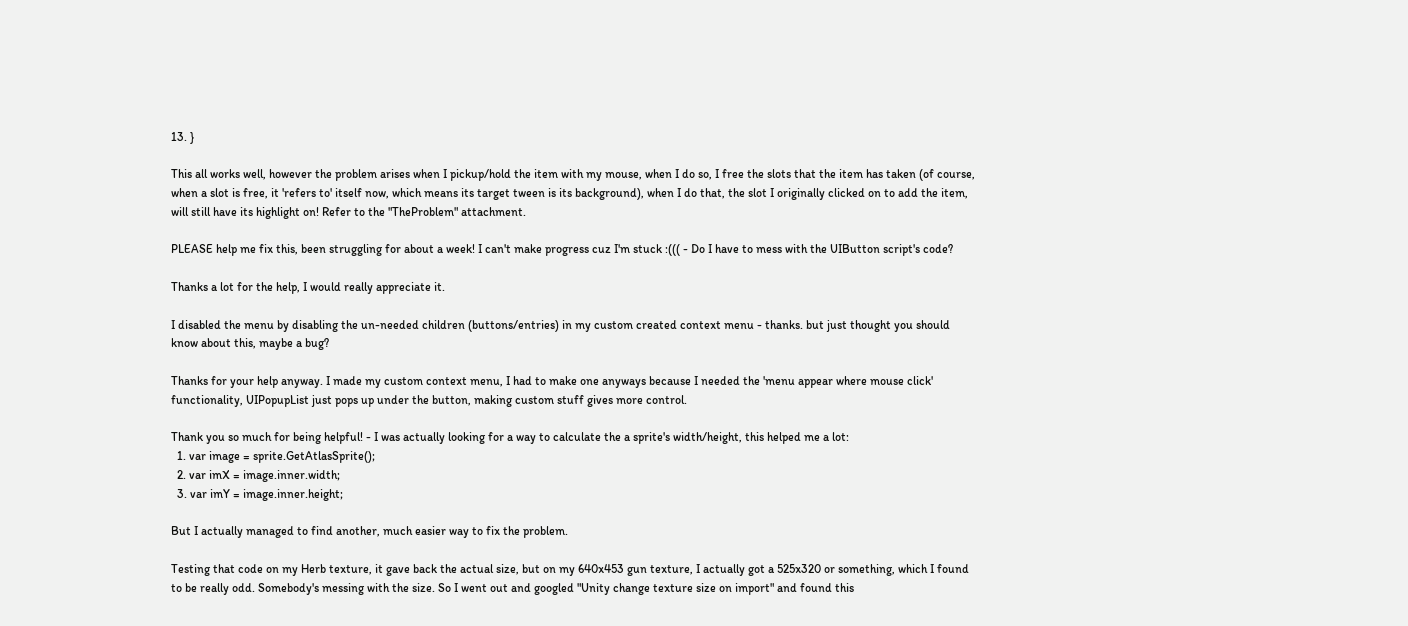13. }

This all works well, however the problem arises when I pickup/hold the item with my mouse, when I do so, I free the slots that the item has taken (of course, when a slot is free, it 'refers to' itself now, which means its target tween is its background), when I do that, the slot I originally clicked on to add the item, will still have its highlight on! Refer to the "TheProblem" attachment.

PLEASE help me fix this, been struggling for about a week! I can't make progress cuz I'm stuck :((( - Do I have to mess with the UIButton script's code?

Thanks a lot for the help, I would really appreciate it.

I disabled the menu by disabling the un-needed children (buttons/entries) in my custom created context menu - thanks. but just thought you should know about this, maybe a bug?

Thanks for your help anyway. I made my custom context menu, I had to make one anyways because I needed the 'menu appear where mouse click' functionality, UIPopupList just pops up under the button, making custom stuff gives more control.

Thank you so much for being helpful! - I was actually looking for a way to calculate the a sprite's width/height, this helped me a lot:
  1. var image = sprite.GetAtlasSprite();
  2. var imX = image.inner.width;
  3. var imY = image.inner.height;

But I actually managed to find another, much easier way to fix the problem.

Testing that code on my Herb texture, it gave back the actual size, but on my 640x453 gun texture, I actually got a 525x320 or something, which I found to be really odd. Somebody's messing with the size. So I went out and googled "Unity change texture size on import" and found this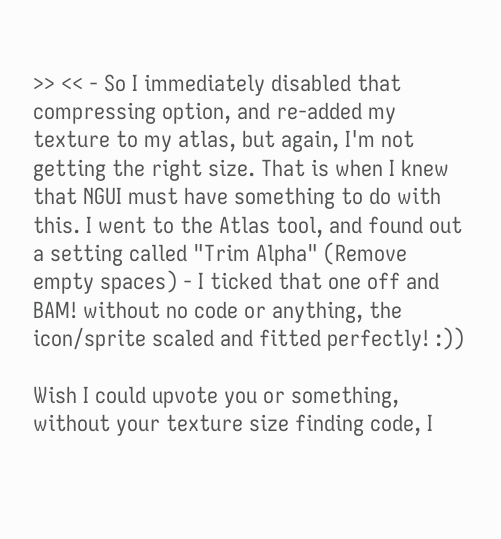>> << - So I immediately disabled that compressing option, and re-added my texture to my atlas, but again, I'm not getting the right size. That is when I knew that NGUI must have something to do with this. I went to the Atlas tool, and found out a setting called "Trim Alpha" (Remove empty spaces) - I ticked that one off and BAM! without no code or anything, the icon/sprite scaled and fitted perfectly! :))

Wish I could upvote you or something, without your texture size finding code, I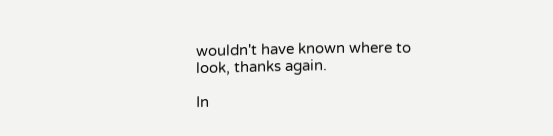wouldn't have known where to look, thanks again.

In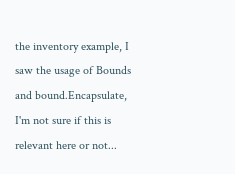the inventory example, I saw the usage of Bounds and bound.Encapsulate, I'm not sure if this is relevant here or not...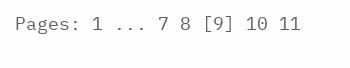Pages: 1 ... 7 8 [9] 10 11